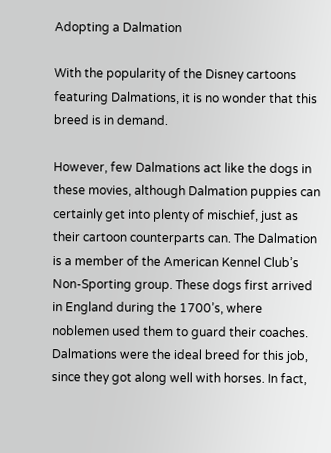Adopting a Dalmation

With the popularity of the Disney cartoons featuring Dalmations, it is no wonder that this breed is in demand.

However, few Dalmations act like the dogs in these movies, although Dalmation puppies can certainly get into plenty of mischief, just as their cartoon counterparts can. The Dalmation is a member of the American Kennel Club’s Non-Sporting group. These dogs first arrived in England during the 1700’s, where noblemen used them to guard their coaches. Dalmations were the ideal breed for this job, since they got along well with horses. In fact,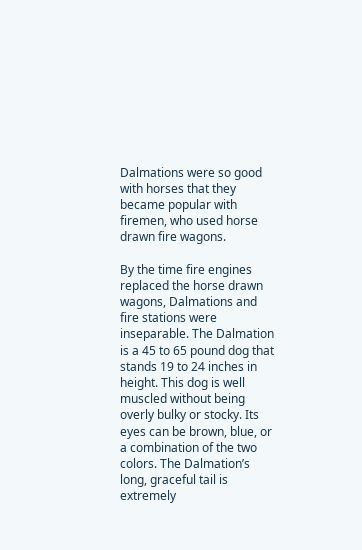Dalmations were so good with horses that they became popular with firemen, who used horse drawn fire wagons.

By the time fire engines replaced the horse drawn wagons, Dalmations and fire stations were inseparable. The Dalmation is a 45 to 65 pound dog that stands 19 to 24 inches in height. This dog is well muscled without being overly bulky or stocky. Its eyes can be brown, blue, or a combination of the two colors. The Dalmation’s long, graceful tail is extremely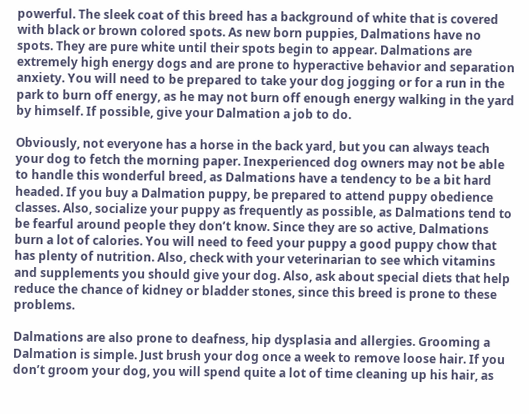powerful. The sleek coat of this breed has a background of white that is covered with black or brown colored spots. As new born puppies, Dalmations have no spots. They are pure white until their spots begin to appear. Dalmations are extremely high energy dogs and are prone to hyperactive behavior and separation anxiety. You will need to be prepared to take your dog jogging or for a run in the park to burn off energy, as he may not burn off enough energy walking in the yard by himself. If possible, give your Dalmation a job to do.

Obviously, not everyone has a horse in the back yard, but you can always teach your dog to fetch the morning paper. Inexperienced dog owners may not be able to handle this wonderful breed, as Dalmations have a tendency to be a bit hard headed. If you buy a Dalmation puppy, be prepared to attend puppy obedience classes. Also, socialize your puppy as frequently as possible, as Dalmations tend to be fearful around people they don’t know. Since they are so active, Dalmations burn a lot of calories. You will need to feed your puppy a good puppy chow that has plenty of nutrition. Also, check with your veterinarian to see which vitamins and supplements you should give your dog. Also, ask about special diets that help reduce the chance of kidney or bladder stones, since this breed is prone to these problems.

Dalmations are also prone to deafness, hip dysplasia and allergies. Grooming a Dalmation is simple. Just brush your dog once a week to remove loose hair. If you don’t groom your dog, you will spend quite a lot of time cleaning up his hair, as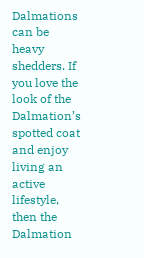Dalmations can be heavy shedders. If you love the look of the Dalmation’s spotted coat and enjoy living an active lifestyle, then the Dalmation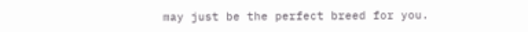may just be the perfect breed for you.